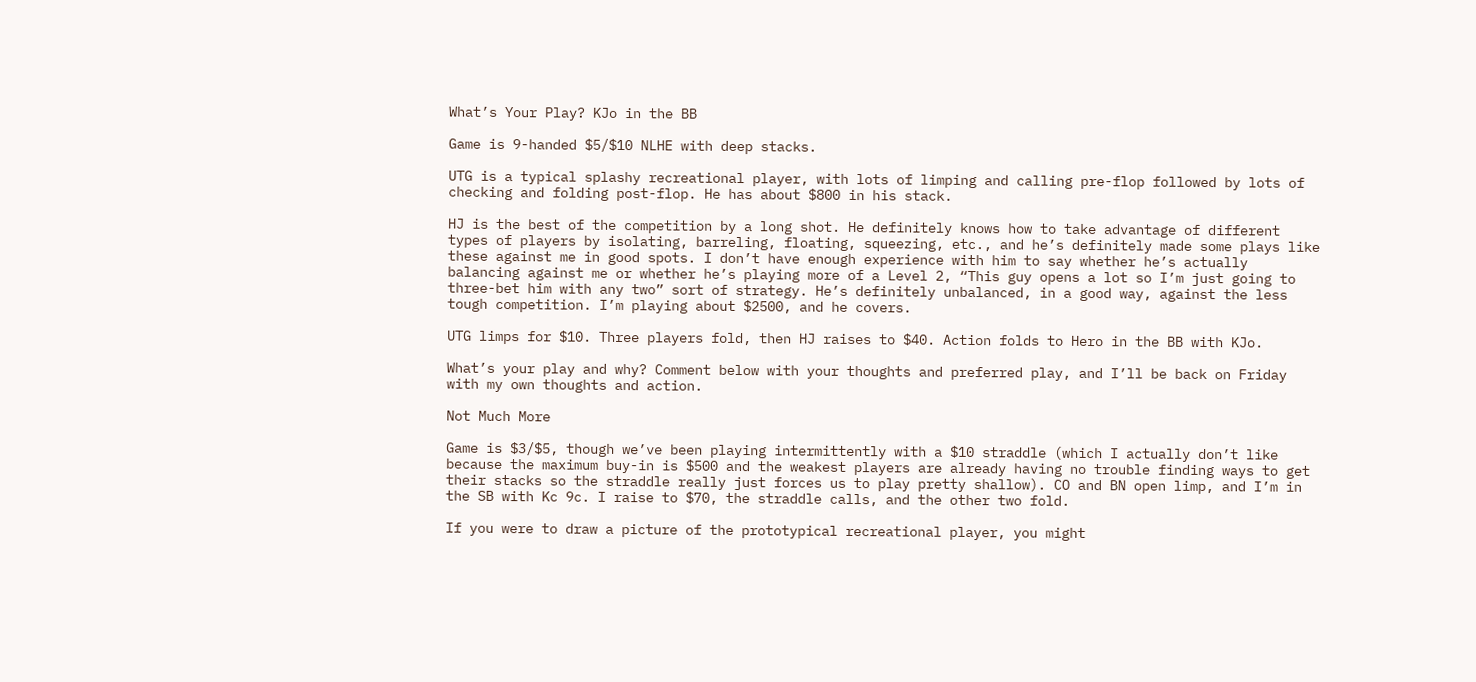What’s Your Play? KJo in the BB

Game is 9-handed $5/$10 NLHE with deep stacks.

UTG is a typical splashy recreational player, with lots of limping and calling pre-flop followed by lots of checking and folding post-flop. He has about $800 in his stack.

HJ is the best of the competition by a long shot. He definitely knows how to take advantage of different types of players by isolating, barreling, floating, squeezing, etc., and he’s definitely made some plays like these against me in good spots. I don’t have enough experience with him to say whether he’s actually balancing against me or whether he’s playing more of a Level 2, “This guy opens a lot so I’m just going to three-bet him with any two” sort of strategy. He’s definitely unbalanced, in a good way, against the less tough competition. I’m playing about $2500, and he covers.

UTG limps for $10. Three players fold, then HJ raises to $40. Action folds to Hero in the BB with KJo.

What’s your play and why? Comment below with your thoughts and preferred play, and I’ll be back on Friday with my own thoughts and action.

Not Much More

Game is $3/$5, though we’ve been playing intermittently with a $10 straddle (which I actually don’t like because the maximum buy-in is $500 and the weakest players are already having no trouble finding ways to get their stacks so the straddle really just forces us to play pretty shallow). CO and BN open limp, and I’m in the SB with Kc 9c. I raise to $70, the straddle calls, and the other two fold.

If you were to draw a picture of the prototypical recreational player, you might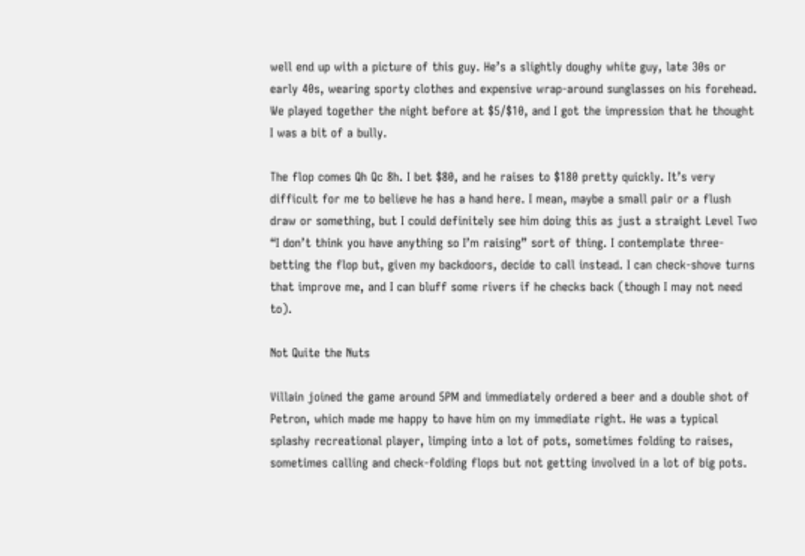well end up with a picture of this guy. He’s a slightly doughy white guy, late 30s or early 40s, wearing sporty clothes and expensive wrap-around sunglasses on his forehead. We played together the night before at $5/$10, and I got the impression that he thought I was a bit of a bully.

The flop comes Qh Qc 8h. I bet $80, and he raises to $180 pretty quickly. It’s very difficult for me to believe he has a hand here. I mean, maybe a small pair or a flush draw or something, but I could definitely see him doing this as just a straight Level Two “I don’t think you have anything so I’m raising” sort of thing. I contemplate three-betting the flop but, given my backdoors, decide to call instead. I can check-shove turns that improve me, and I can bluff some rivers if he checks back (though I may not need to).

Not Quite the Nuts

Villain joined the game around 5PM and immediately ordered a beer and a double shot of Petron, which made me happy to have him on my immediate right. He was a typical splashy recreational player, limping into a lot of pots, sometimes folding to raises, sometimes calling and check-folding flops but not getting involved in a lot of big pots.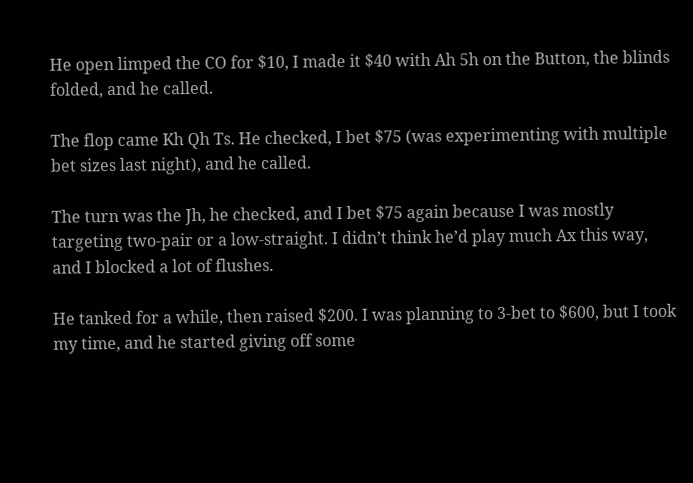He open limped the CO for $10, I made it $40 with Ah 5h on the Button, the blinds folded, and he called.

The flop came Kh Qh Ts. He checked, I bet $75 (was experimenting with multiple bet sizes last night), and he called.

The turn was the Jh, he checked, and I bet $75 again because I was mostly targeting two-pair or a low-straight. I didn’t think he’d play much Ax this way, and I blocked a lot of flushes.

He tanked for a while, then raised $200. I was planning to 3-bet to $600, but I took my time, and he started giving off some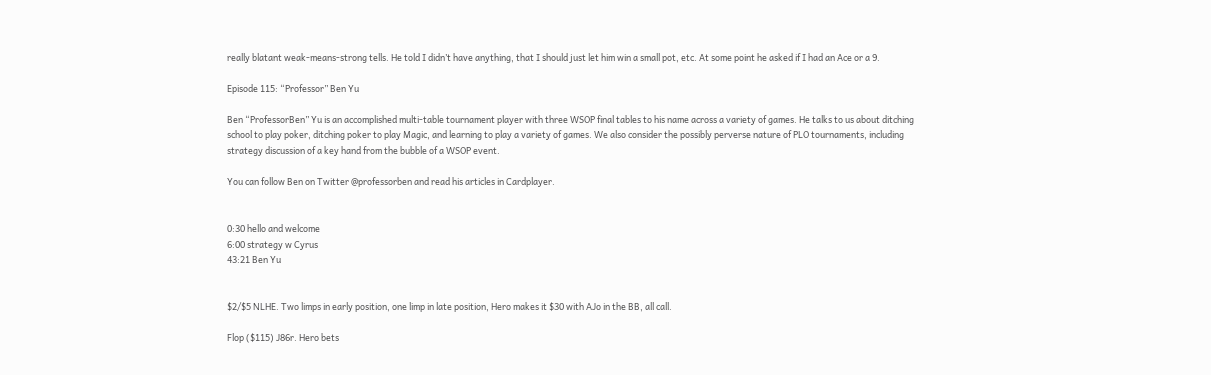really blatant weak-means-strong tells. He told I didn’t have anything, that I should just let him win a small pot, etc. At some point he asked if I had an Ace or a 9.

Episode 115: “Professor” Ben Yu

Ben “ProfessorBen” Yu is an accomplished multi-table tournament player with three WSOP final tables to his name across a variety of games. He talks to us about ditching school to play poker, ditching poker to play Magic, and learning to play a variety of games. We also consider the possibly perverse nature of PLO tournaments, including strategy discussion of a key hand from the bubble of a WSOP event.

You can follow Ben on Twitter @professorben and read his articles in Cardplayer.


0:30 hello and welcome
6:00 strategy w Cyrus
43:21 Ben Yu


$2/$5 NLHE. Two limps in early position, one limp in late position, Hero makes it $30 with AJo in the BB, all call.

Flop ($115) J86r. Hero bets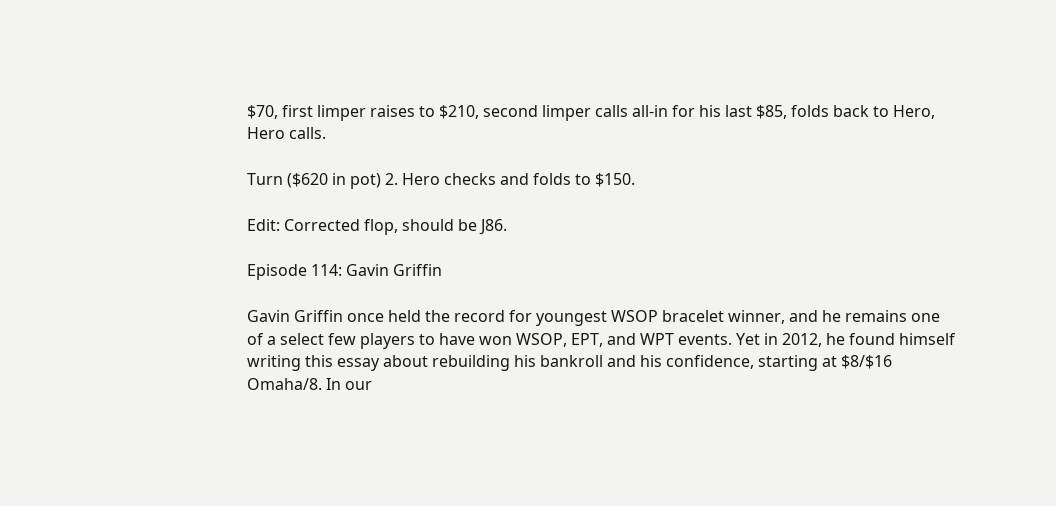$70, first limper raises to $210, second limper calls all-in for his last $85, folds back to Hero, Hero calls.

Turn ($620 in pot) 2. Hero checks and folds to $150.

Edit: Corrected flop, should be J86.

Episode 114: Gavin Griffin

Gavin Griffin once held the record for youngest WSOP bracelet winner, and he remains one of a select few players to have won WSOP, EPT, and WPT events. Yet in 2012, he found himself writing this essay about rebuilding his bankroll and his confidence, starting at $8/$16 Omaha/8. In our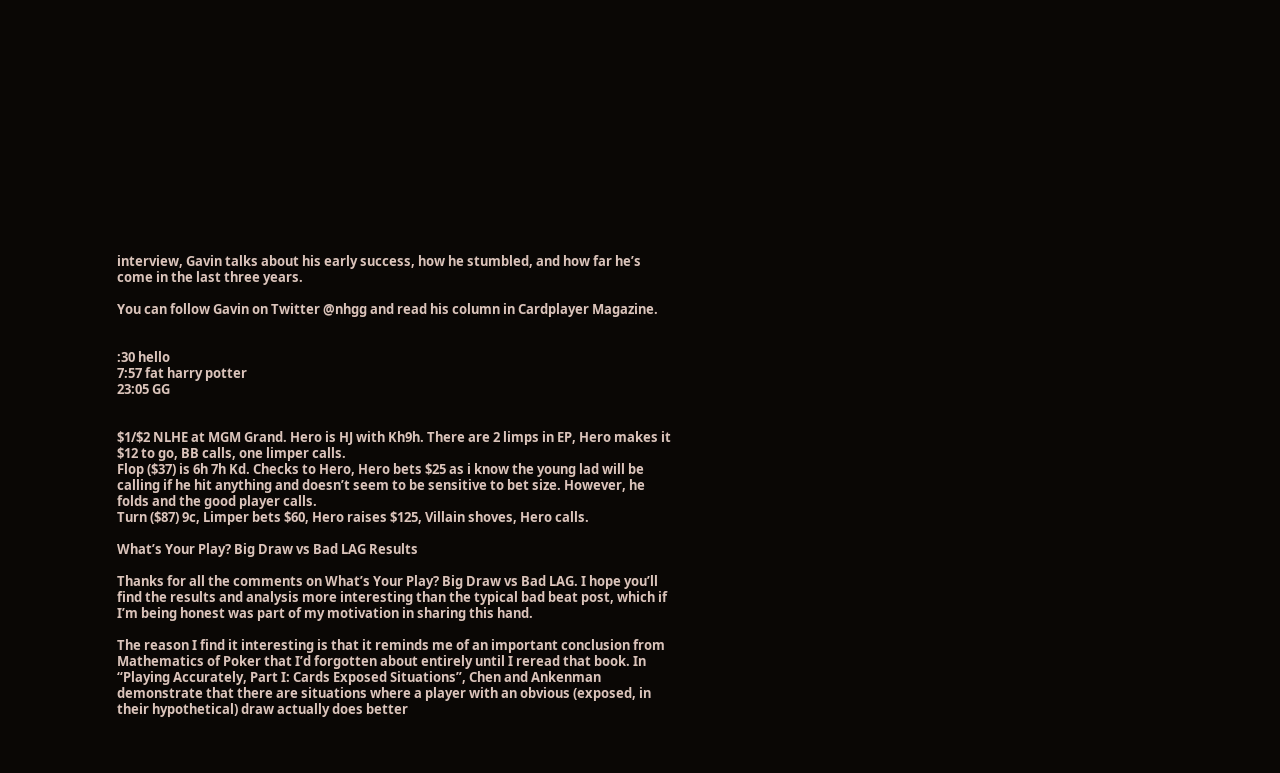interview, Gavin talks about his early success, how he stumbled, and how far he’s come in the last three years.

You can follow Gavin on Twitter @nhgg and read his column in Cardplayer Magazine.


:30 hello
7:57 fat harry potter
23:05 GG


$1/$2 NLHE at MGM Grand. Hero is HJ with Kh9h. There are 2 limps in EP, Hero makes it $12 to go, BB calls, one limper calls.
Flop ($37) is 6h 7h Kd. Checks to Hero, Hero bets $25 as i know the young lad will be calling if he hit anything and doesn’t seem to be sensitive to bet size. However, he folds and the good player calls.
Turn ($87) 9c, Limper bets $60, Hero raises $125, Villain shoves, Hero calls.

What’s Your Play? Big Draw vs Bad LAG Results

Thanks for all the comments on What’s Your Play? Big Draw vs Bad LAG. I hope you’ll find the results and analysis more interesting than the typical bad beat post, which if I’m being honest was part of my motivation in sharing this hand.

The reason I find it interesting is that it reminds me of an important conclusion from Mathematics of Poker that I’d forgotten about entirely until I reread that book. In “Playing Accurately, Part I: Cards Exposed Situations”, Chen and Ankenman demonstrate that there are situations where a player with an obvious (exposed, in their hypothetical) draw actually does better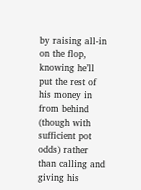by raising all-in on the flop, knowing he’ll put the rest of his money in from behind (though with sufficient pot odds) rather than calling and giving his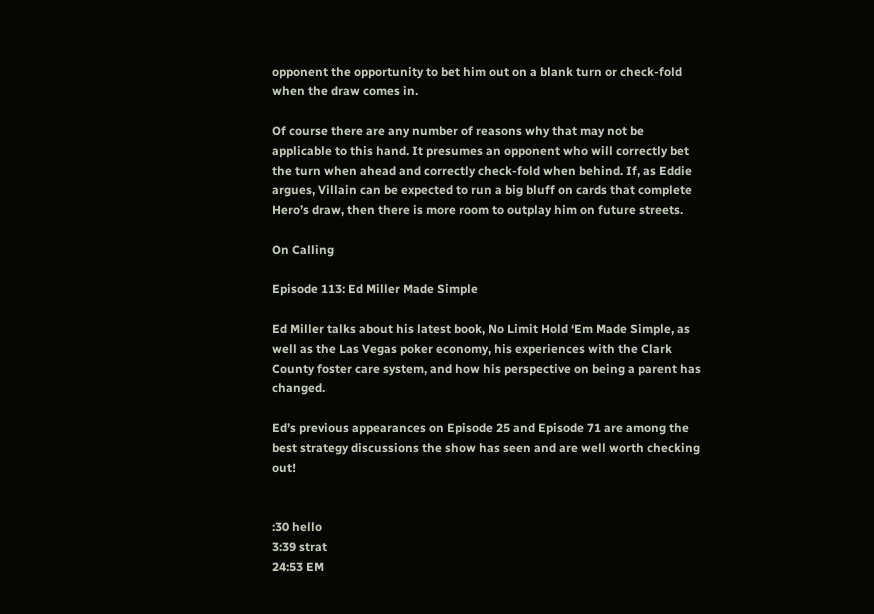opponent the opportunity to bet him out on a blank turn or check-fold when the draw comes in.

Of course there are any number of reasons why that may not be applicable to this hand. It presumes an opponent who will correctly bet the turn when ahead and correctly check-fold when behind. If, as Eddie argues, Villain can be expected to run a big bluff on cards that complete Hero’s draw, then there is more room to outplay him on future streets.

On Calling

Episode 113: Ed Miller Made Simple

Ed Miller talks about his latest book, No Limit Hold ‘Em Made Simple, as well as the Las Vegas poker economy, his experiences with the Clark County foster care system, and how his perspective on being a parent has changed.

Ed’s previous appearances on Episode 25 and Episode 71 are among the best strategy discussions the show has seen and are well worth checking out!


:30 hello
3:39 strat
24:53 EM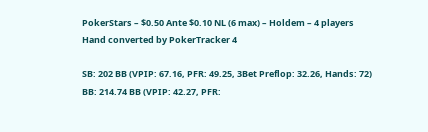PokerStars – $0.50 Ante $0.10 NL (6 max) – Holdem – 4 players
Hand converted by PokerTracker 4

SB: 202 BB (VPIP: 67.16, PFR: 49.25, 3Bet Preflop: 32.26, Hands: 72)
BB: 214.74 BB (VPIP: 42.27, PFR: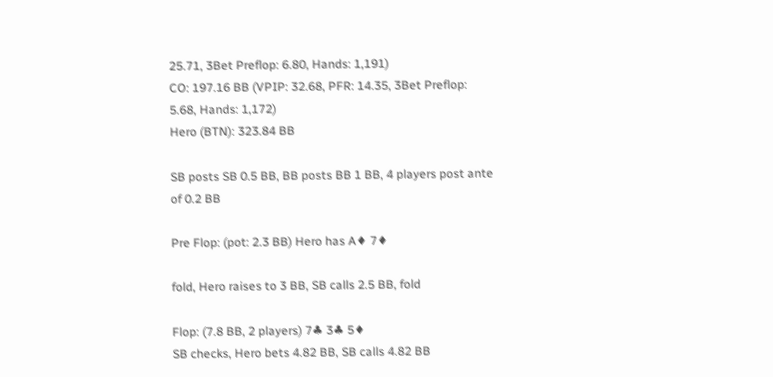25.71, 3Bet Preflop: 6.80, Hands: 1,191)
CO: 197.16 BB (VPIP: 32.68, PFR: 14.35, 3Bet Preflop: 5.68, Hands: 1,172)
Hero (BTN): 323.84 BB

SB posts SB 0.5 BB, BB posts BB 1 BB, 4 players post ante of 0.2 BB

Pre Flop: (pot: 2.3 BB) Hero has A♦ 7♦

fold, Hero raises to 3 BB, SB calls 2.5 BB, fold

Flop: (7.8 BB, 2 players) 7♣ 3♣ 5♦
SB checks, Hero bets 4.82 BB, SB calls 4.82 BB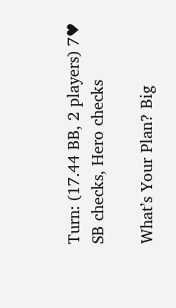Turn: (17.44 BB, 2 players) 7♥
SB checks, Hero checks

What’s Your Plan? Big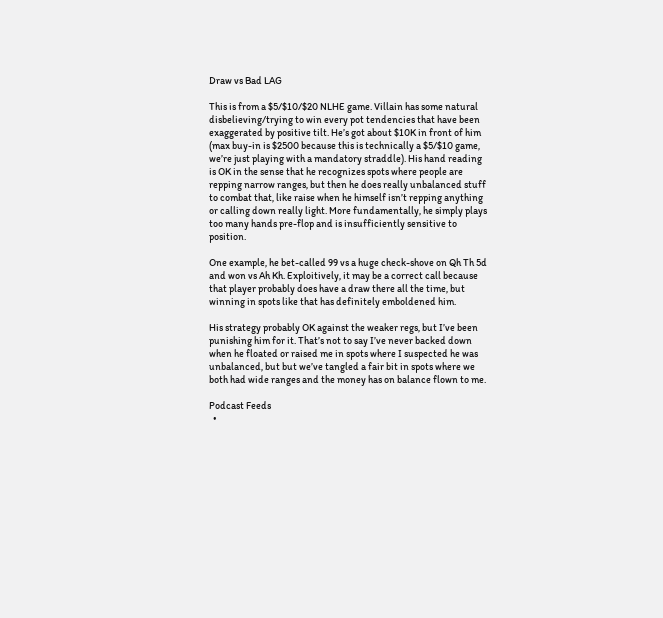Draw vs Bad LAG

This is from a $5/$10/$20 NLHE game. Villain has some natural disbelieving/trying to win every pot tendencies that have been exaggerated by positive tilt. He’s got about $10K in front of him (max buy-in is $2500 because this is technically a $5/$10 game, we’re just playing with a mandatory straddle). His hand reading is OK in the sense that he recognizes spots where people are repping narrow ranges, but then he does really unbalanced stuff to combat that, like raise when he himself isn’t repping anything or calling down really light. More fundamentally, he simply plays too many hands pre-flop and is insufficiently sensitive to position.

One example, he bet-called 99 vs a huge check-shove on Qh Th 5d and won vs Ah Kh. Exploitively, it may be a correct call because that player probably does have a draw there all the time, but winning in spots like that has definitely emboldened him.

His strategy probably OK against the weaker regs, but I’ve been punishing him for it. That’s not to say I’ve never backed down when he floated or raised me in spots where I suspected he was unbalanced, but but we’ve tangled a fair bit in spots where we both had wide ranges and the money has on balance flown to me.

Podcast Feeds
  •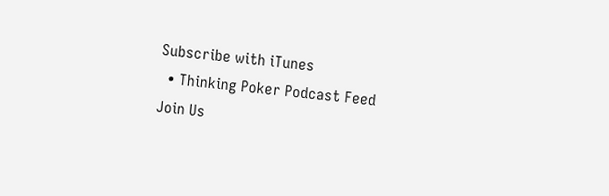Subscribe with iTunes
  • Thinking Poker Podcast Feed
Join Us